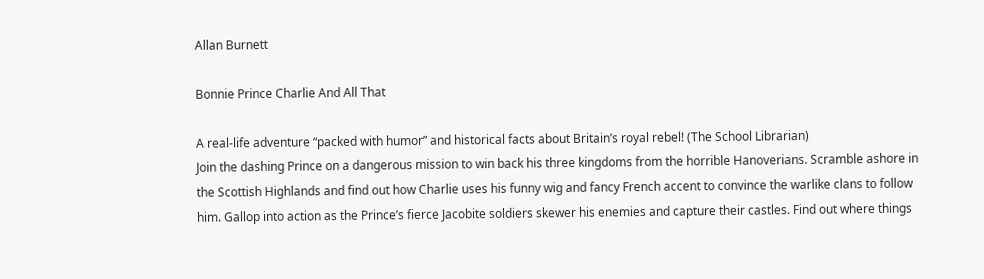Allan Burnett

Bonnie Prince Charlie And All That

A real-life adventure “packed with humor” and historical facts about Britain’s royal rebel! (The School Librarian)
Join the dashing Prince on a dangerous mission to win back his three kingdoms from the horrible Hanoverians. Scramble ashore in the Scottish Highlands and find out how Charlie uses his funny wig and fancy French accent to convince the warlike clans to follow him. Gallop into action as the Prince’s fierce Jacobite soldiers skewer his enemies and capture their castles. Find out where things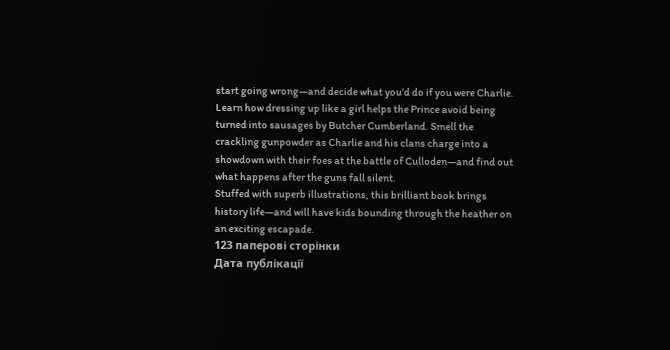start going wrong—and decide what you’d do if you were Charlie. Learn how dressing up like a girl helps the Prince avoid being turned into sausages by Butcher Cumberland. Smell the crackling gunpowder as Charlie and his clans charge into a showdown with their foes at the battle of Culloden—and find out what happens after the guns fall silent.
Stuffed with superb illustrations, this brilliant book brings history life—and will have kids bounding through the heather on an exciting escapade.
123 паперові сторінки
Дата публікації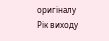оригіналу
Рік виходу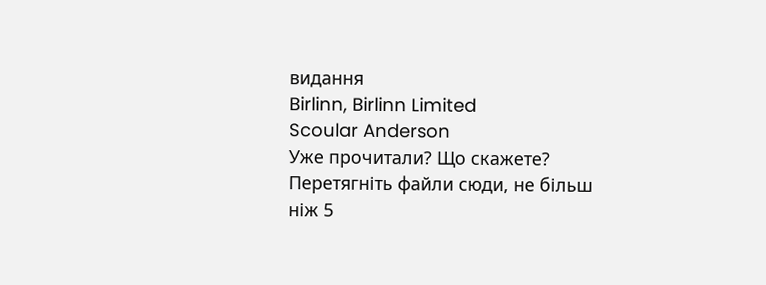видання
Birlinn, Birlinn Limited
Scoular Anderson
Уже прочитали? Що скажете?
Перетягніть файли сюди, не більш ніж 5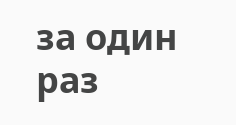за один раз